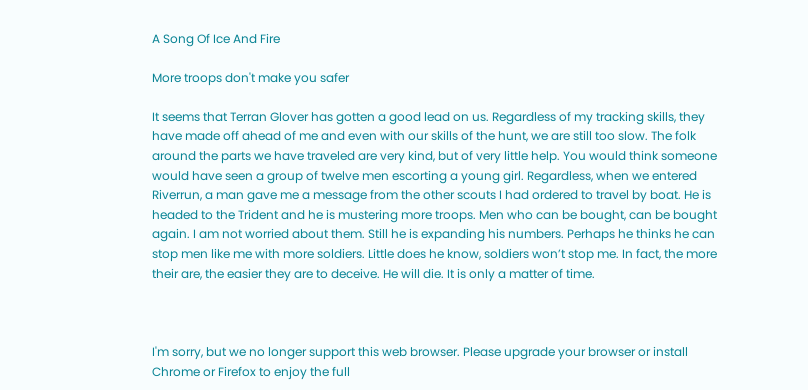A Song Of Ice And Fire

More troops don't make you safer

It seems that Terran Glover has gotten a good lead on us. Regardless of my tracking skills, they have made off ahead of me and even with our skills of the hunt, we are still too slow. The folk around the parts we have traveled are very kind, but of very little help. You would think someone would have seen a group of twelve men escorting a young girl. Regardless, when we entered Riverrun, a man gave me a message from the other scouts I had ordered to travel by boat. He is headed to the Trident and he is mustering more troops. Men who can be bought, can be bought again. I am not worried about them. Still he is expanding his numbers. Perhaps he thinks he can stop men like me with more soldiers. Little does he know, soldiers won’t stop me. In fact, the more their are, the easier they are to deceive. He will die. It is only a matter of time.



I'm sorry, but we no longer support this web browser. Please upgrade your browser or install Chrome or Firefox to enjoy the full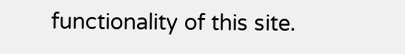functionality of this site.